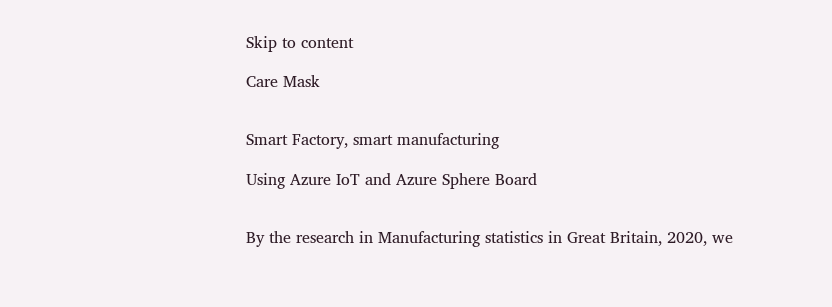Skip to content

Care Mask


Smart Factory, smart manufacturing

Using Azure IoT and Azure Sphere Board


By the research in Manufacturing statistics in Great Britain, 2020, we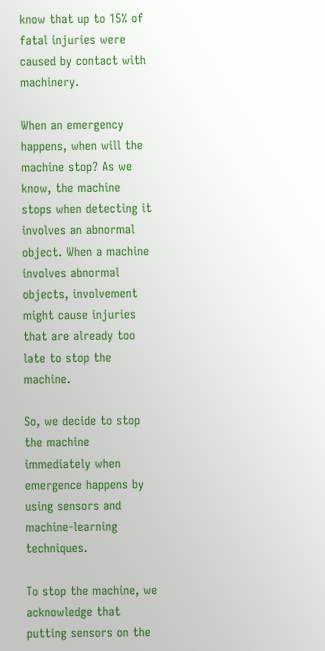know that up to 15% of fatal injuries were caused by contact with machinery.

When an emergency happens, when will the machine stop? As we know, the machine stops when detecting it involves an abnormal object. When a machine involves abnormal objects, involvement might cause injuries that are already too late to stop the machine.

So, we decide to stop the machine immediately when emergence happens by using sensors and machine-learning techniques.

To stop the machine, we acknowledge that putting sensors on the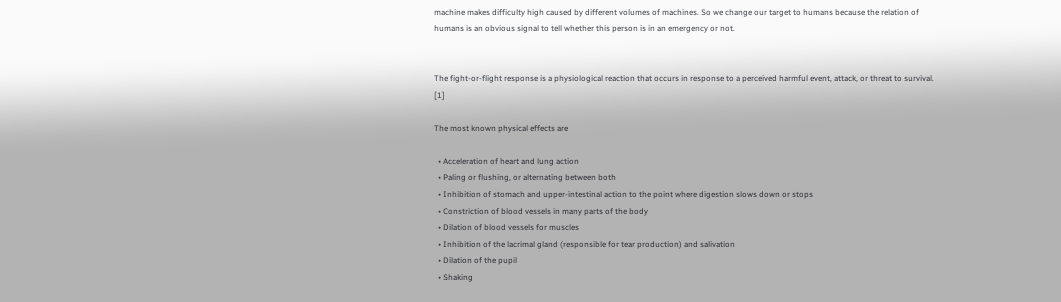machine makes difficulty high caused by different volumes of machines. So we change our target to humans because the relation of humans is an obvious signal to tell whether this person is in an emergency or not.


The fight-or-flight response is a physiological reaction that occurs in response to a perceived harmful event, attack, or threat to survival. [1]

The most known physical effects are

  • Acceleration of heart and lung action
  • Paling or flushing, or alternating between both
  • Inhibition of stomach and upper-intestinal action to the point where digestion slows down or stops
  • Constriction of blood vessels in many parts of the body
  • Dilation of blood vessels for muscles
  • Inhibition of the lacrimal gland (responsible for tear production) and salivation
  • Dilation of the pupil
  • Shaking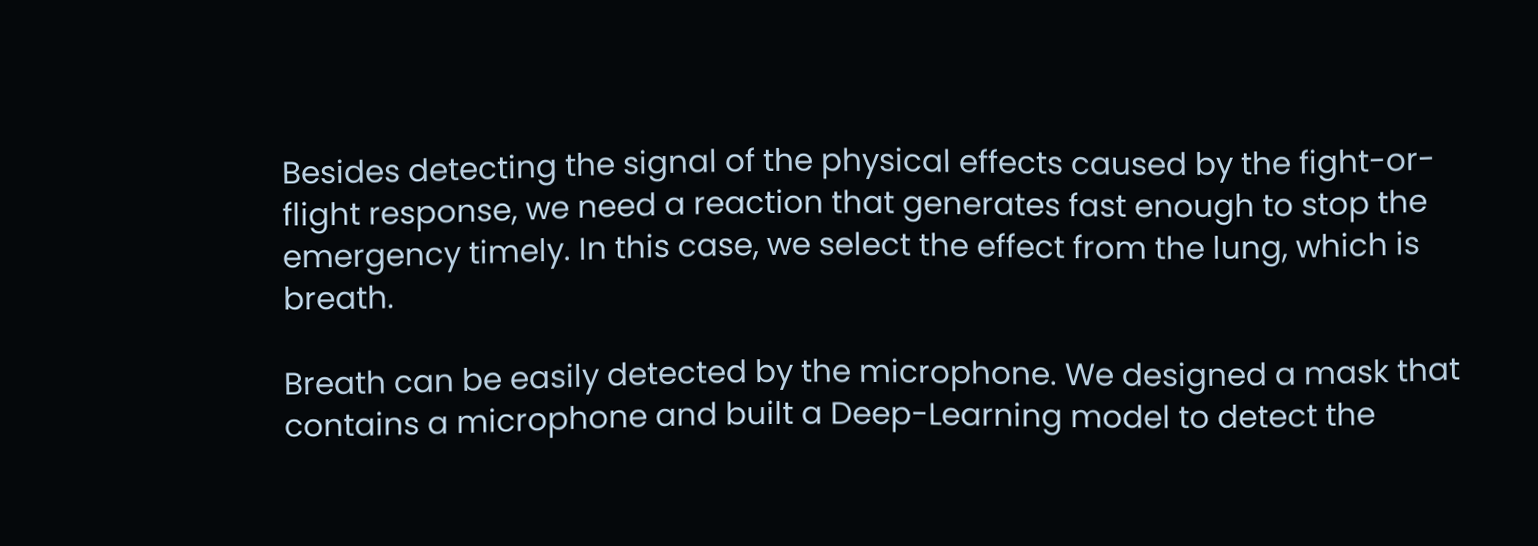Besides detecting the signal of the physical effects caused by the fight-or-flight response, we need a reaction that generates fast enough to stop the emergency timely. In this case, we select the effect from the lung, which is breath.

Breath can be easily detected by the microphone. We designed a mask that contains a microphone and built a Deep-Learning model to detect the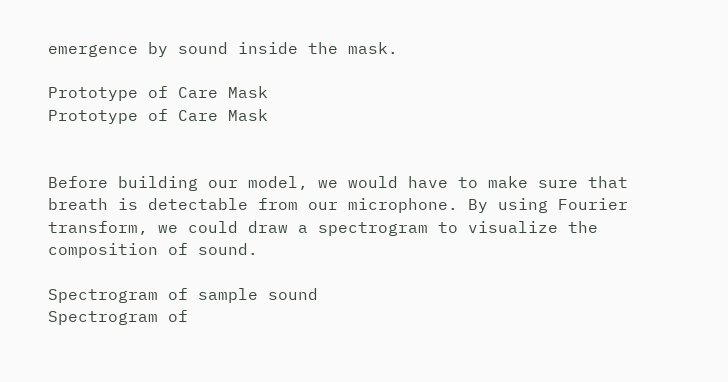emergence by sound inside the mask.

Prototype of Care Mask
Prototype of Care Mask


Before building our model, we would have to make sure that breath is detectable from our microphone. By using Fourier transform, we could draw a spectrogram to visualize the composition of sound.

Spectrogram of sample sound
Spectrogram of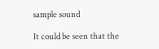sample sound

It could be seen that the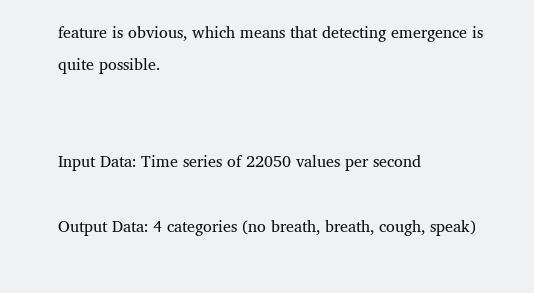feature is obvious, which means that detecting emergence is quite possible.


Input Data: Time series of 22050 values per second

Output Data: 4 categories (no breath, breath, cough, speak)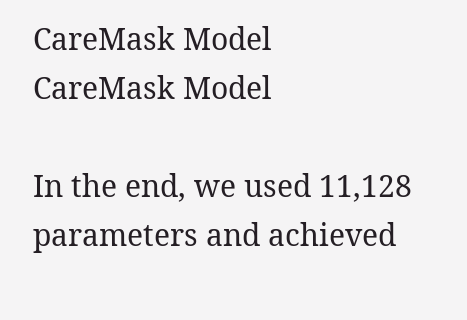CareMask Model
CareMask Model

In the end, we used 11,128 parameters and achieved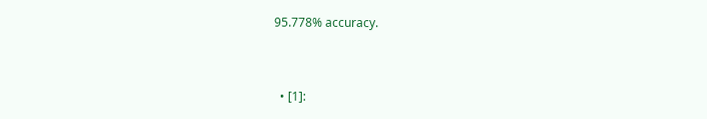95.778% accuracy.


  • [1]: